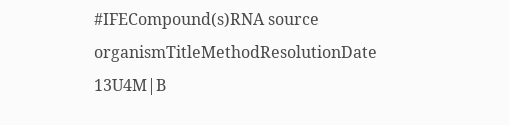#IFECompound(s)RNA source organismTitleMethodResolutionDate
13U4M|B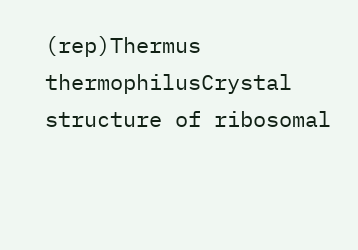(rep)Thermus thermophilusCrystal structure of ribosomal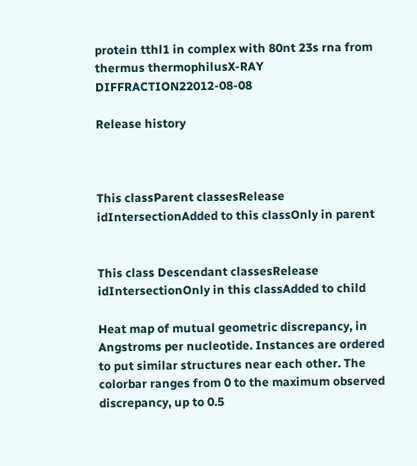protein tthl1 in complex with 80nt 23s rna from thermus thermophilusX-RAY DIFFRACTION22012-08-08

Release history



This classParent classesRelease idIntersectionAdded to this classOnly in parent


This class Descendant classesRelease idIntersectionOnly in this classAdded to child

Heat map of mutual geometric discrepancy, in Angstroms per nucleotide. Instances are ordered to put similar structures near each other. The colorbar ranges from 0 to the maximum observed discrepancy, up to 0.5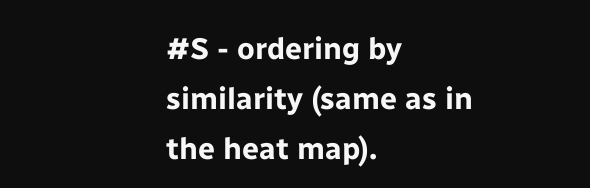#S - ordering by similarity (same as in the heat map).